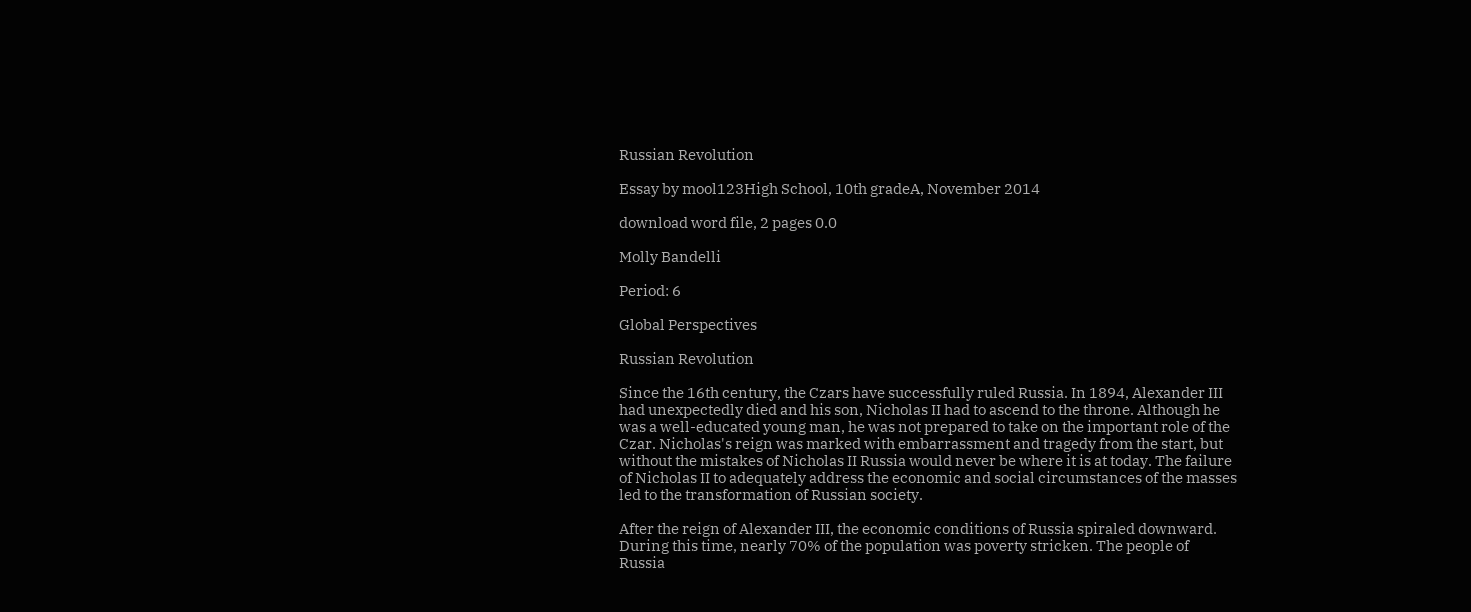Russian Revolution

Essay by mool123High School, 10th gradeA, November 2014

download word file, 2 pages 0.0

Molly Bandelli

Period: 6

Global Perspectives

Russian Revolution

Since the 16th century, the Czars have successfully ruled Russia. In 1894, Alexander III had unexpectedly died and his son, Nicholas II had to ascend to the throne. Although he was a well-educated young man, he was not prepared to take on the important role of the Czar. Nicholas's reign was marked with embarrassment and tragedy from the start, but without the mistakes of Nicholas II Russia would never be where it is at today. The failure of Nicholas II to adequately address the economic and social circumstances of the masses led to the transformation of Russian society.

After the reign of Alexander III, the economic conditions of Russia spiraled downward. During this time, nearly 70% of the population was poverty stricken. The people of Russia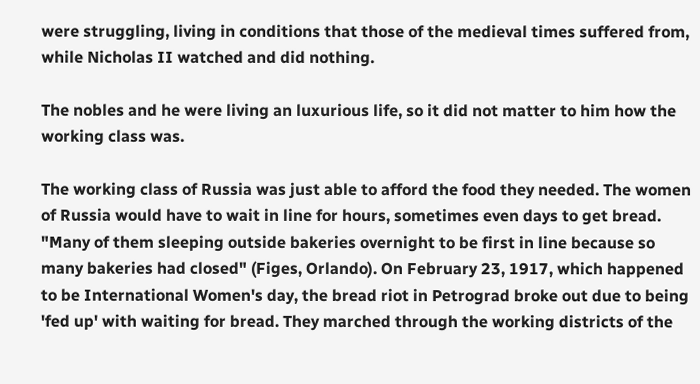were struggling, living in conditions that those of the medieval times suffered from, while Nicholas II watched and did nothing.

The nobles and he were living an luxurious life, so it did not matter to him how the working class was.

The working class of Russia was just able to afford the food they needed. The women of Russia would have to wait in line for hours, sometimes even days to get bread. "Many of them sleeping outside bakeries overnight to be first in line because so many bakeries had closed" (Figes, Orlando). On February 23, 1917, which happened to be International Women's day, the bread riot in Petrograd broke out due to being 'fed up' with waiting for bread. They marched through the working districts of the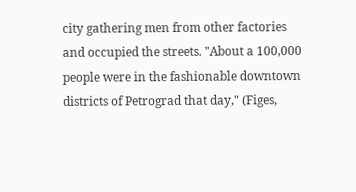city gathering men from other factories and occupied the streets. "About a 100,000 people were in the fashionable downtown districts of Petrograd that day," (Figes,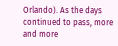Orlando). As the days continued to pass, more and more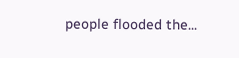people flooded the...